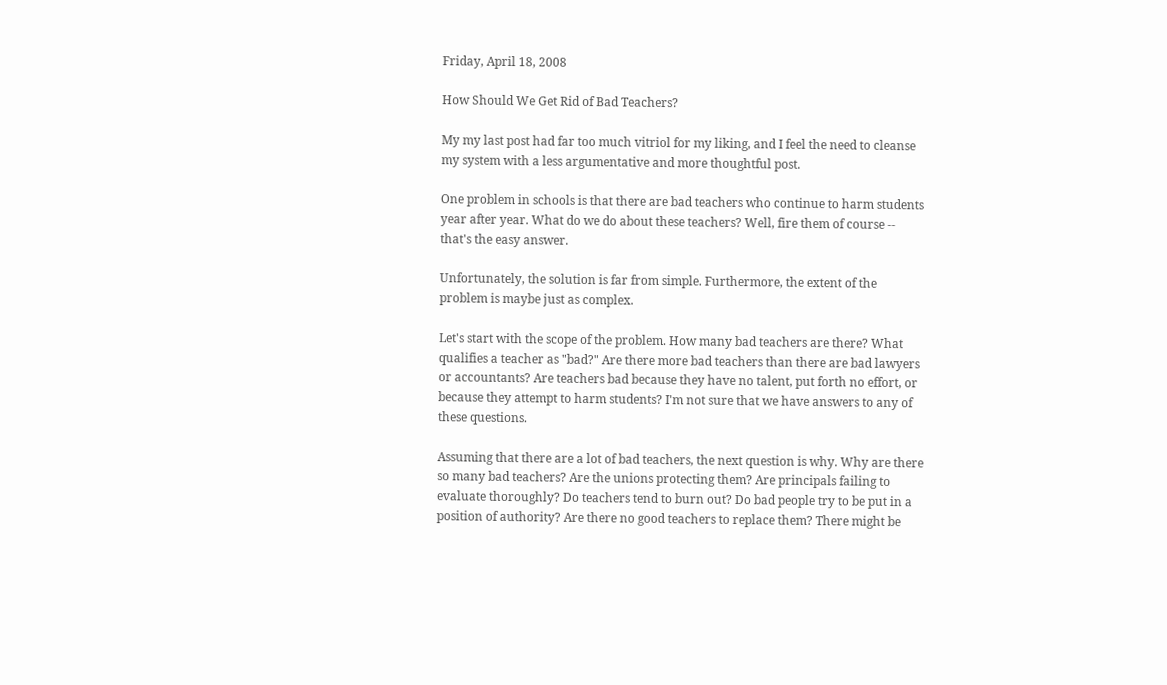Friday, April 18, 2008

How Should We Get Rid of Bad Teachers?

My my last post had far too much vitriol for my liking, and I feel the need to cleanse my system with a less argumentative and more thoughtful post.

One problem in schools is that there are bad teachers who continue to harm students year after year. What do we do about these teachers? Well, fire them of course -- that's the easy answer.

Unfortunately, the solution is far from simple. Furthermore, the extent of the problem is maybe just as complex.

Let's start with the scope of the problem. How many bad teachers are there? What qualifies a teacher as "bad?" Are there more bad teachers than there are bad lawyers or accountants? Are teachers bad because they have no talent, put forth no effort, or because they attempt to harm students? I'm not sure that we have answers to any of these questions.

Assuming that there are a lot of bad teachers, the next question is why. Why are there so many bad teachers? Are the unions protecting them? Are principals failing to evaluate thoroughly? Do teachers tend to burn out? Do bad people try to be put in a position of authority? Are there no good teachers to replace them? There might be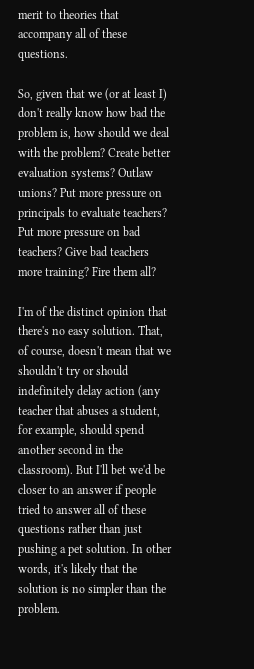merit to theories that accompany all of these questions.

So, given that we (or at least I) don't really know how bad the problem is, how should we deal with the problem? Create better evaluation systems? Outlaw unions? Put more pressure on principals to evaluate teachers? Put more pressure on bad teachers? Give bad teachers more training? Fire them all?

I'm of the distinct opinion that there's no easy solution. That, of course, doesn't mean that we shouldn't try or should indefinitely delay action (any teacher that abuses a student, for example, should spend another second in the classroom). But I'll bet we'd be closer to an answer if people tried to answer all of these questions rather than just pushing a pet solution. In other words, it's likely that the solution is no simpler than the problem.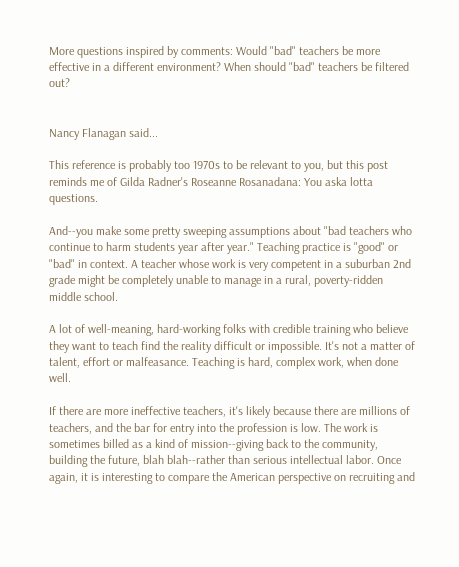More questions inspired by comments: Would "bad" teachers be more effective in a different environment? When should "bad" teachers be filtered out?


Nancy Flanagan said...

This reference is probably too 1970s to be relevant to you, but this post reminds me of Gilda Radner's Roseanne Rosanadana: You aska lotta questions.

And--you make some pretty sweeping assumptions about "bad teachers who continue to harm students year after year." Teaching practice is "good" or "bad" in context. A teacher whose work is very competent in a suburban 2nd grade might be completely unable to manage in a rural, poverty-ridden middle school.

A lot of well-meaning, hard-working folks with credible training who believe they want to teach find the reality difficult or impossible. It's not a matter of talent, effort or malfeasance. Teaching is hard, complex work, when done well.

If there are more ineffective teachers, it's likely because there are millions of teachers, and the bar for entry into the profession is low. The work is sometimes billed as a kind of mission--giving back to the community, building the future, blah blah--rather than serious intellectual labor. Once again, it is interesting to compare the American perspective on recruiting and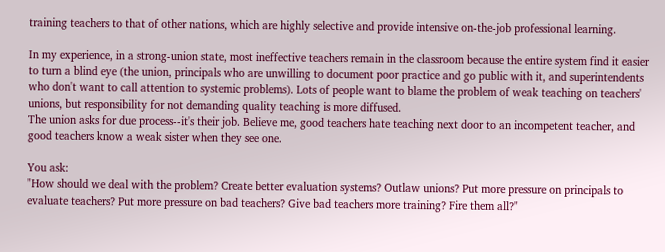training teachers to that of other nations, which are highly selective and provide intensive on-the-job professional learning.

In my experience, in a strong-union state, most ineffective teachers remain in the classroom because the entire system find it easier to turn a blind eye (the union, principals who are unwilling to document poor practice and go public with it, and superintendents who don't want to call attention to systemic problems). Lots of people want to blame the problem of weak teaching on teachers' unions, but responsibility for not demanding quality teaching is more diffused.
The union asks for due process--it's their job. Believe me, good teachers hate teaching next door to an incompetent teacher, and good teachers know a weak sister when they see one.

You ask:
"How should we deal with the problem? Create better evaluation systems? Outlaw unions? Put more pressure on principals to evaluate teachers? Put more pressure on bad teachers? Give bad teachers more training? Fire them all?"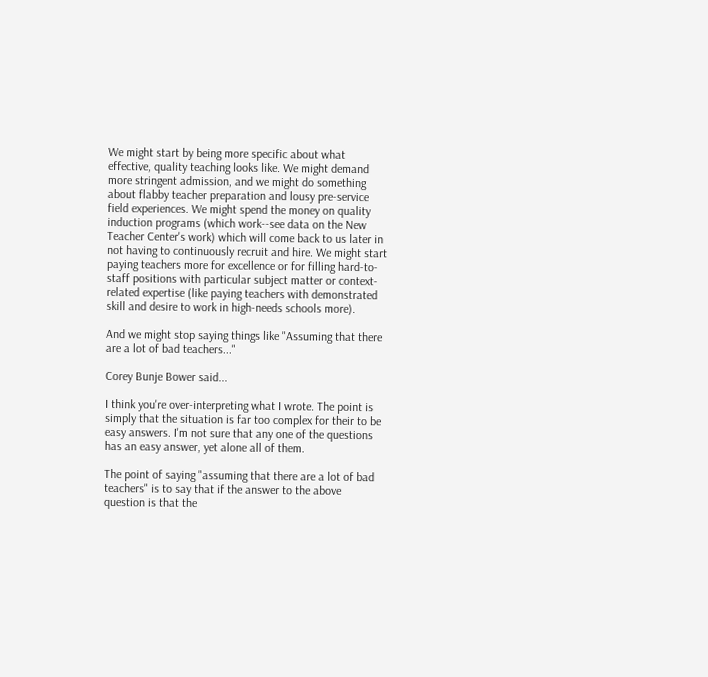We might start by being more specific about what effective, quality teaching looks like. We might demand more stringent admission, and we might do something about flabby teacher preparation and lousy pre-service field experiences. We might spend the money on quality induction programs (which work--see data on the New Teacher Center's work) which will come back to us later in not having to continuously recruit and hire. We might start paying teachers more for excellence or for filling hard-to-staff positions with particular subject matter or context-related expertise (like paying teachers with demonstrated skill and desire to work in high-needs schools more).

And we might stop saying things like "Assuming that there are a lot of bad teachers..."

Corey Bunje Bower said...

I think you're over-interpreting what I wrote. The point is simply that the situation is far too complex for their to be easy answers. I'm not sure that any one of the questions has an easy answer, yet alone all of them.

The point of saying "assuming that there are a lot of bad teachers" is to say that if the answer to the above question is that the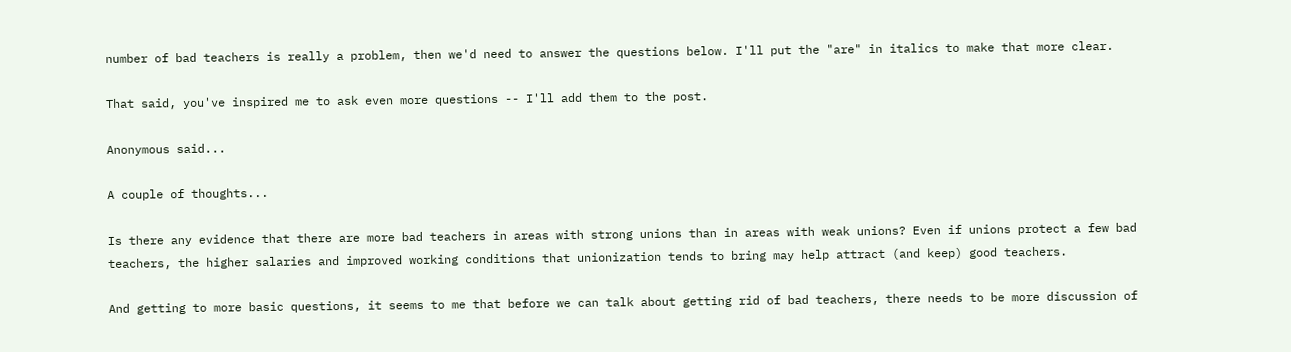number of bad teachers is really a problem, then we'd need to answer the questions below. I'll put the "are" in italics to make that more clear.

That said, you've inspired me to ask even more questions -- I'll add them to the post.

Anonymous said...

A couple of thoughts...

Is there any evidence that there are more bad teachers in areas with strong unions than in areas with weak unions? Even if unions protect a few bad teachers, the higher salaries and improved working conditions that unionization tends to bring may help attract (and keep) good teachers.

And getting to more basic questions, it seems to me that before we can talk about getting rid of bad teachers, there needs to be more discussion of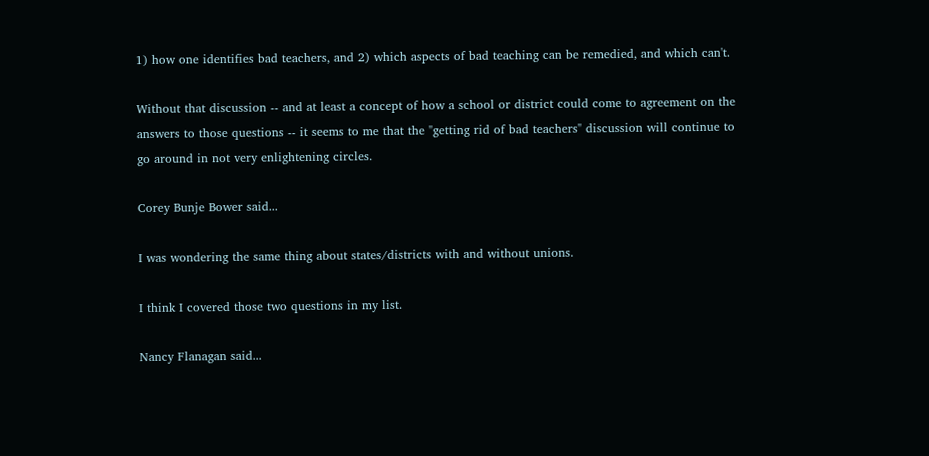1) how one identifies bad teachers, and 2) which aspects of bad teaching can be remedied, and which can't.

Without that discussion -- and at least a concept of how a school or district could come to agreement on the answers to those questions -- it seems to me that the "getting rid of bad teachers" discussion will continue to go around in not very enlightening circles.

Corey Bunje Bower said...

I was wondering the same thing about states/districts with and without unions.

I think I covered those two questions in my list.

Nancy Flanagan said...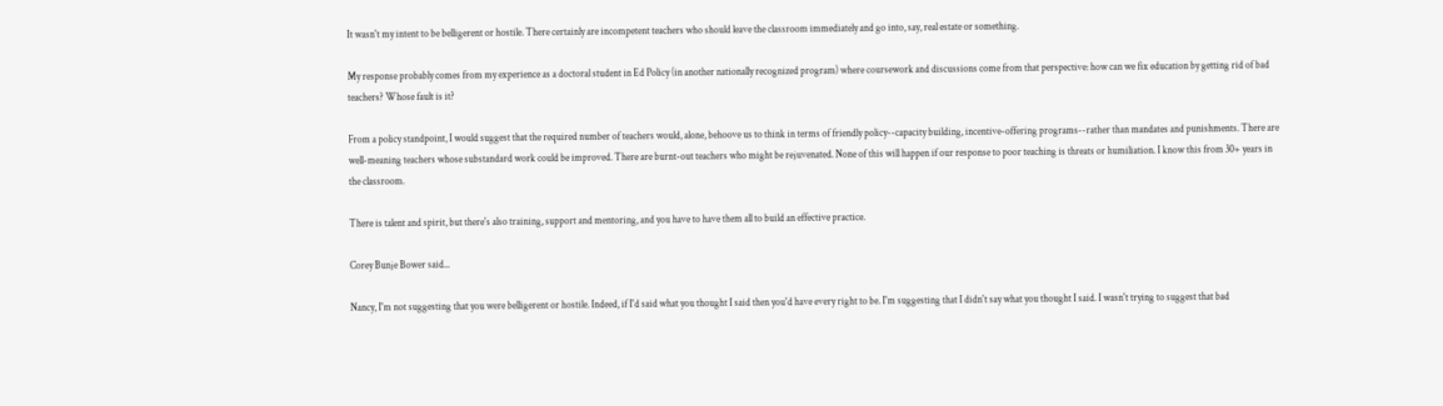It wasn't my intent to be belligerent or hostile. There certainly are incompetent teachers who should leave the classroom immediately and go into, say, real estate or something.

My response probably comes from my experience as a doctoral student in Ed Policy (in another nationally recognized program) where coursework and discussions come from that perspective: how can we fix education by getting rid of bad teachers? Whose fault is it?

From a policy standpoint, I would suggest that the required number of teachers would, alone, behoove us to think in terms of friendly policy--capacity building, incentive-offering programs--rather than mandates and punishments. There are well-meaning teachers whose substandard work could be improved. There are burnt-out teachers who might be rejuvenated. None of this will happen if our response to poor teaching is threats or humiliation. I know this from 30+ years in the classroom.

There is talent and spirit, but there's also training, support and mentoring, and you have to have them all to build an effective practice.

Corey Bunje Bower said...

Nancy, I'm not suggesting that you were belligerent or hostile. Indeed, if I'd said what you thought I said then you'd have every right to be. I'm suggesting that I didn't say what you thought I said. I wasn't trying to suggest that bad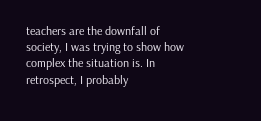teachers are the downfall of society, I was trying to show how complex the situation is. In retrospect, I probably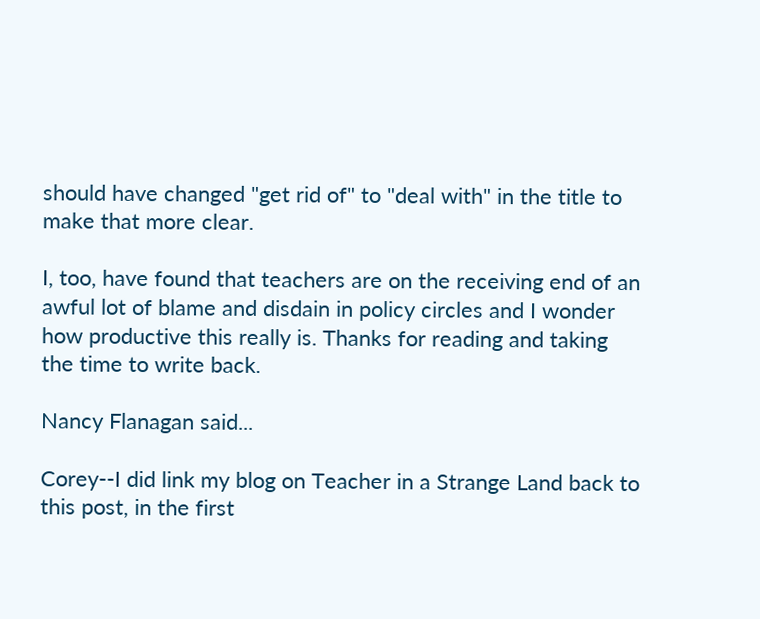should have changed "get rid of" to "deal with" in the title to make that more clear.

I, too, have found that teachers are on the receiving end of an awful lot of blame and disdain in policy circles and I wonder how productive this really is. Thanks for reading and taking the time to write back.

Nancy Flanagan said...

Corey--I did link my blog on Teacher in a Strange Land back to this post, in the first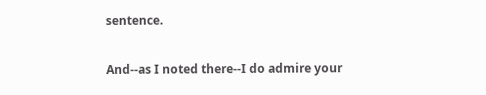sentence.

And--as I noted there--I do admire your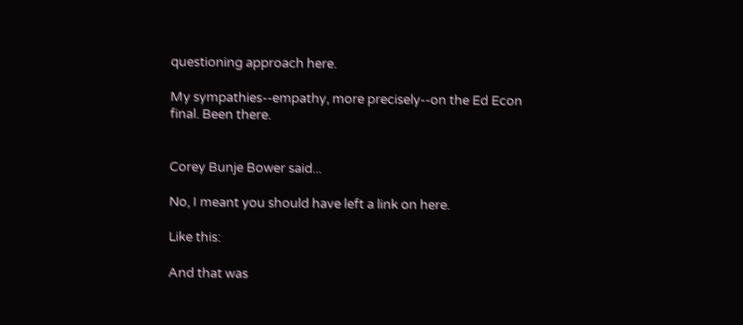questioning approach here.

My sympathies--empathy, more precisely--on the Ed Econ final. Been there.


Corey Bunje Bower said...

No, I meant you should have left a link on here.

Like this:

And that was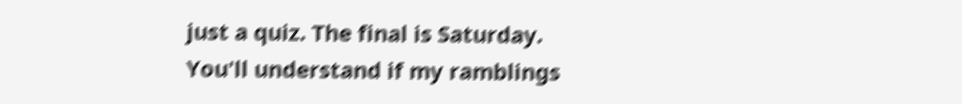just a quiz. The final is Saturday. You'll understand if my ramblings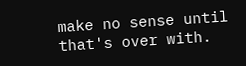make no sense until that's over with.